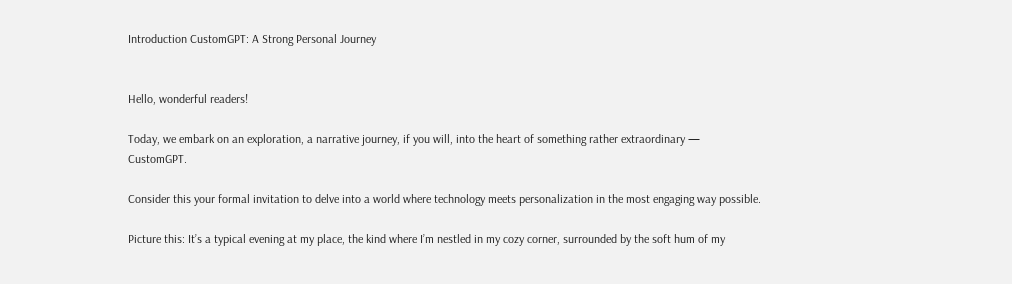Introduction CustomGPT: A Strong Personal Journey


Hello, wonderful readers!

Today, we embark on an exploration, a narrative journey, if you will, into the heart of something rather extraordinary — CustomGPT.

Consider this your formal invitation to delve into a world where technology meets personalization in the most engaging way possible.

Picture this: It’s a typical evening at my place, the kind where I’m nestled in my cozy corner, surrounded by the soft hum of my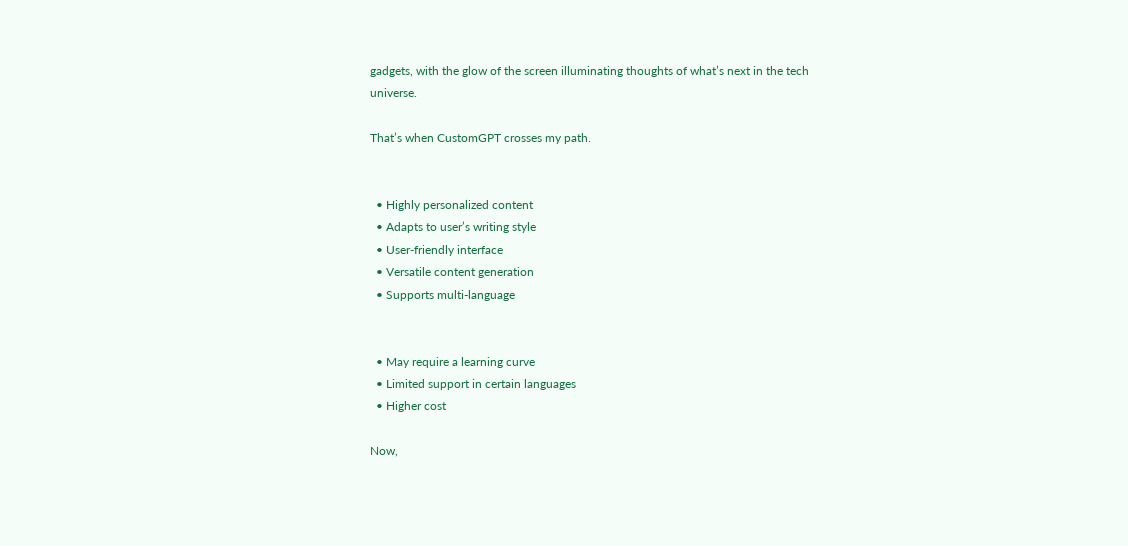gadgets, with the glow of the screen illuminating thoughts of what’s next in the tech universe.

That’s when CustomGPT crosses my path.


  • Highly personalized content
  • Adapts to user’s writing style
  • User-friendly interface
  • Versatile content generation
  • Supports multi-language


  • May require a learning curve
  • Limited support in certain languages
  • Higher cost

Now,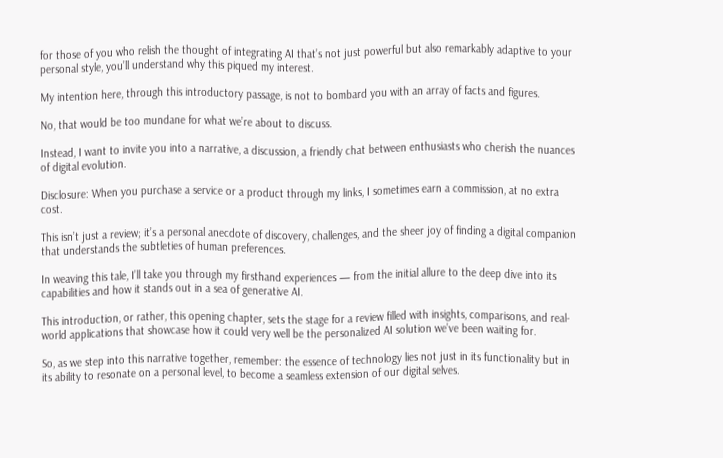for those of you who relish the thought of integrating AI that’s not just powerful but also remarkably adaptive to your personal style, you’ll understand why this piqued my interest.

My intention here, through this introductory passage, is not to bombard you with an array of facts and figures.

No, that would be too mundane for what we’re about to discuss.

Instead, I want to invite you into a narrative, a discussion, a friendly chat between enthusiasts who cherish the nuances of digital evolution.

Disclosure: When you purchase a service or a product through my links, I sometimes earn a commission, at no extra cost.

This isn’t just a review; it’s a personal anecdote of discovery, challenges, and the sheer joy of finding a digital companion that understands the subtleties of human preferences.

In weaving this tale, I’ll take you through my firsthand experiences — from the initial allure to the deep dive into its capabilities and how it stands out in a sea of generative AI.

This introduction, or rather, this opening chapter, sets the stage for a review filled with insights, comparisons, and real-world applications that showcase how it could very well be the personalized AI solution we’ve been waiting for.

So, as we step into this narrative together, remember: the essence of technology lies not just in its functionality but in its ability to resonate on a personal level, to become a seamless extension of our digital selves.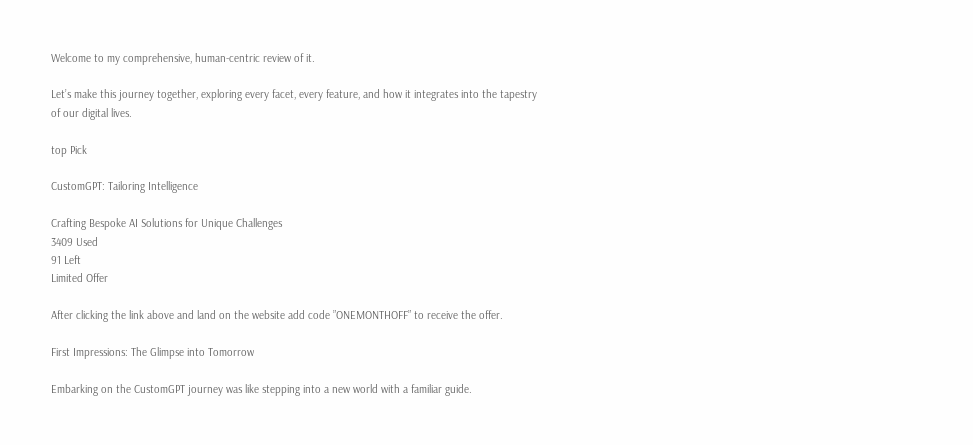Welcome to my comprehensive, human-centric review of it.

Let’s make this journey together, exploring every facet, every feature, and how it integrates into the tapestry of our digital lives.

top Pick

CustomGPT: Tailoring Intelligence

Crafting Bespoke AI Solutions for Unique Challenges
3409 Used
91 Left
Limited Offer

After clicking the link above and land on the website add code ”ONEMONTHOFF” to receive the offer.

First Impressions: The Glimpse into Tomorrow

Embarking on the CustomGPT journey was like stepping into a new world with a familiar guide.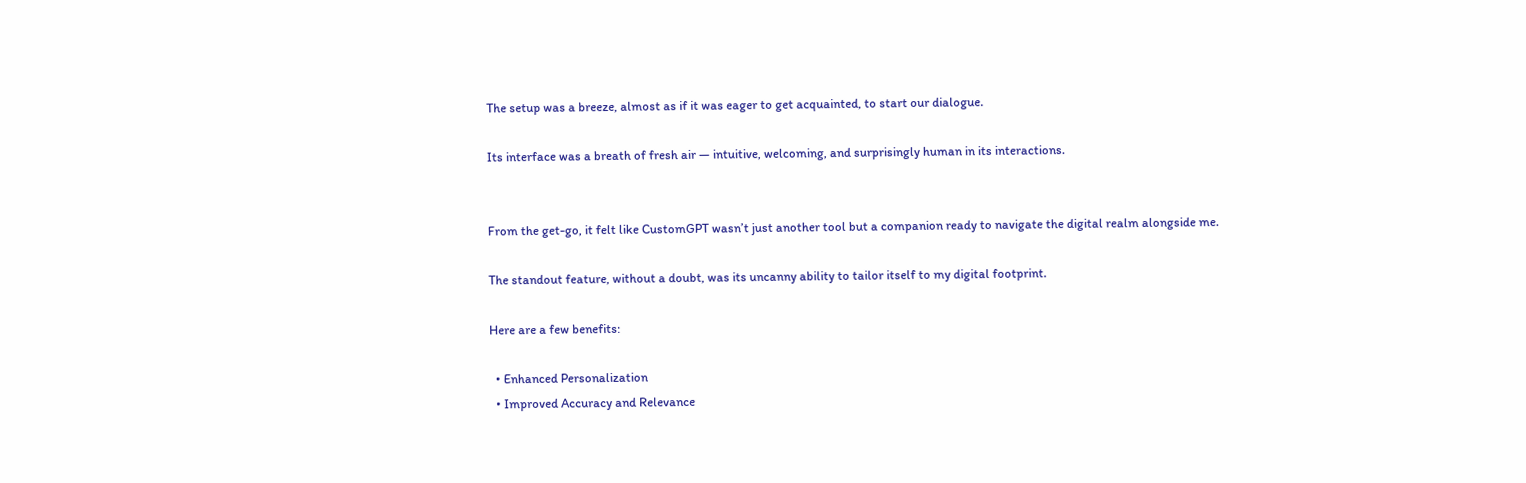The setup was a breeze, almost as if it was eager to get acquainted, to start our dialogue.

Its interface was a breath of fresh air — intuitive, welcoming, and surprisingly human in its interactions.


From the get-go, it felt like CustomGPT wasn’t just another tool but a companion ready to navigate the digital realm alongside me.

The standout feature, without a doubt, was its uncanny ability to tailor itself to my digital footprint.

Here are a few benefits:

  • Enhanced Personalization
  • Improved Accuracy and Relevance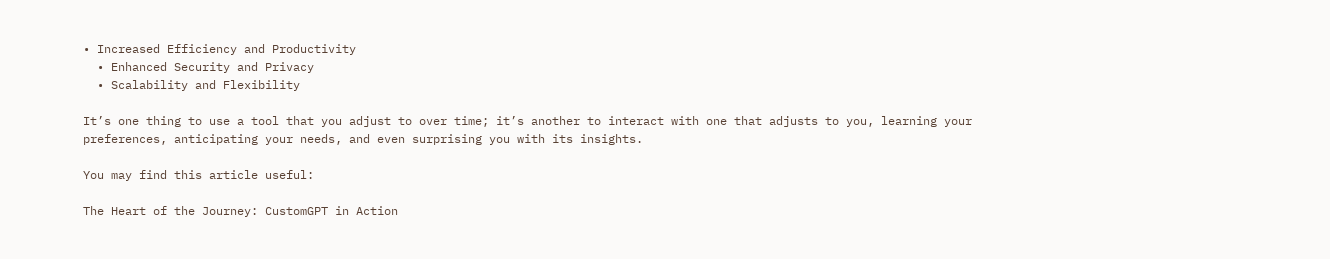• Increased Efficiency and Productivity
  • Enhanced Security and Privacy
  • Scalability and Flexibility

It’s one thing to use a tool that you adjust to over time; it’s another to interact with one that adjusts to you, learning your preferences, anticipating your needs, and even surprising you with its insights.

You may find this article useful:

The Heart of the Journey: CustomGPT in Action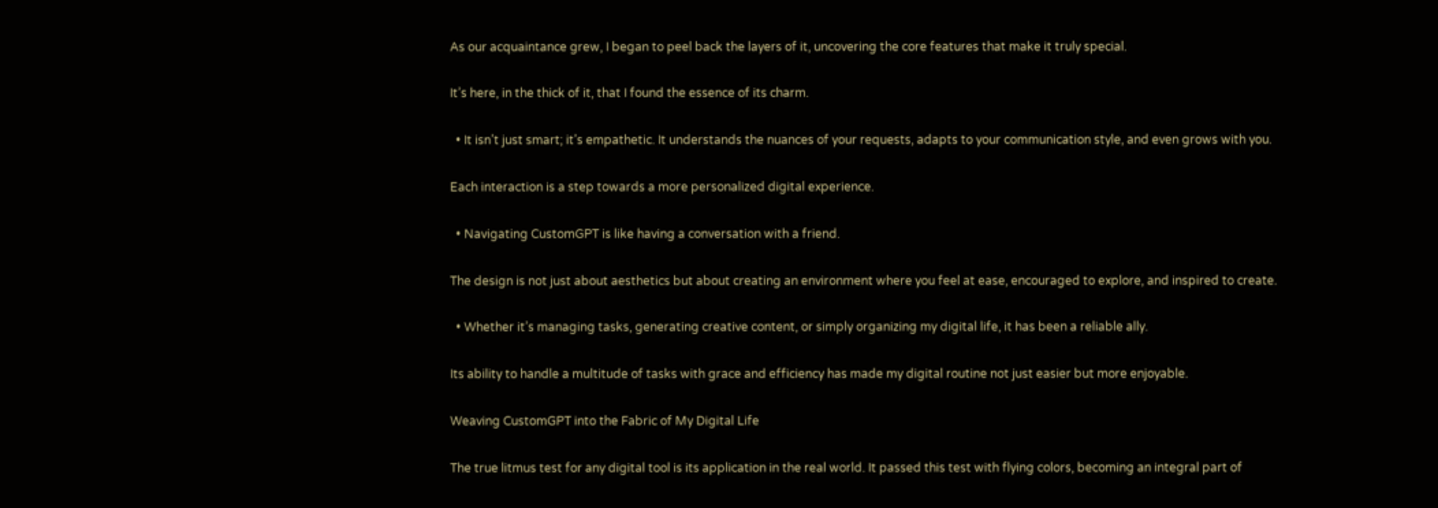As our acquaintance grew, I began to peel back the layers of it, uncovering the core features that make it truly special.

It’s here, in the thick of it, that I found the essence of its charm.

  • It isn’t just smart; it’s empathetic. It understands the nuances of your requests, adapts to your communication style, and even grows with you.

Each interaction is a step towards a more personalized digital experience.

  • Navigating CustomGPT is like having a conversation with a friend.

The design is not just about aesthetics but about creating an environment where you feel at ease, encouraged to explore, and inspired to create.

  • Whether it’s managing tasks, generating creative content, or simply organizing my digital life, it has been a reliable ally.

Its ability to handle a multitude of tasks with grace and efficiency has made my digital routine not just easier but more enjoyable.

Weaving CustomGPT into the Fabric of My Digital Life

The true litmus test for any digital tool is its application in the real world. It passed this test with flying colors, becoming an integral part of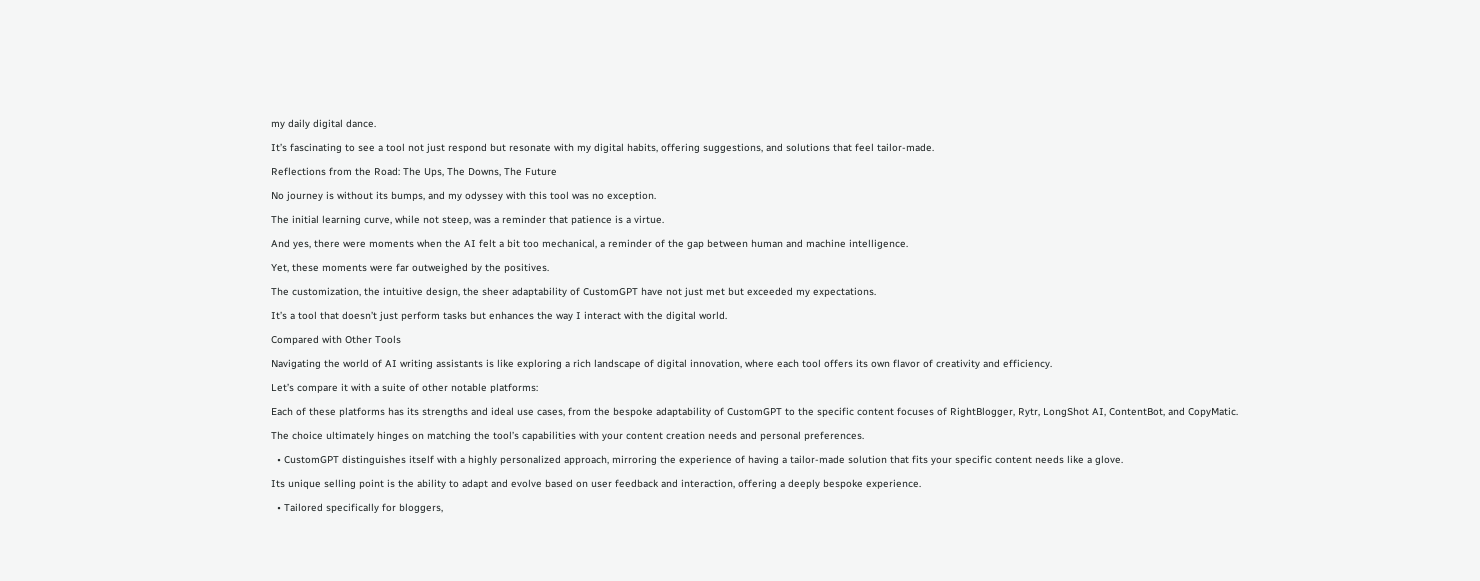my daily digital dance.

It’s fascinating to see a tool not just respond but resonate with my digital habits, offering suggestions, and solutions that feel tailor-made.

Reflections from the Road: The Ups, The Downs, The Future

No journey is without its bumps, and my odyssey with this tool was no exception.

The initial learning curve, while not steep, was a reminder that patience is a virtue.

And yes, there were moments when the AI felt a bit too mechanical, a reminder of the gap between human and machine intelligence.

Yet, these moments were far outweighed by the positives.

The customization, the intuitive design, the sheer adaptability of CustomGPT have not just met but exceeded my expectations.

It’s a tool that doesn’t just perform tasks but enhances the way I interact with the digital world.

Compared with Other Tools

Navigating the world of AI writing assistants is like exploring a rich landscape of digital innovation, where each tool offers its own flavor of creativity and efficiency.

Let’s compare it with a suite of other notable platforms:

Each of these platforms has its strengths and ideal use cases, from the bespoke adaptability of CustomGPT to the specific content focuses of RightBlogger, Rytr, LongShot AI, ContentBot, and CopyMatic.

The choice ultimately hinges on matching the tool’s capabilities with your content creation needs and personal preferences.

  • CustomGPT distinguishes itself with a highly personalized approach, mirroring the experience of having a tailor-made solution that fits your specific content needs like a glove.

Its unique selling point is the ability to adapt and evolve based on user feedback and interaction, offering a deeply bespoke experience.

  • Tailored specifically for bloggers,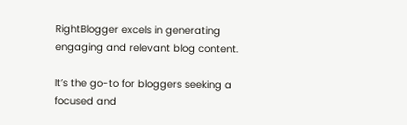RightBlogger excels in generating engaging and relevant blog content.

It’s the go-to for bloggers seeking a focused and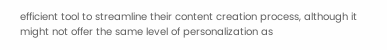efficient tool to streamline their content creation process, although it might not offer the same level of personalization as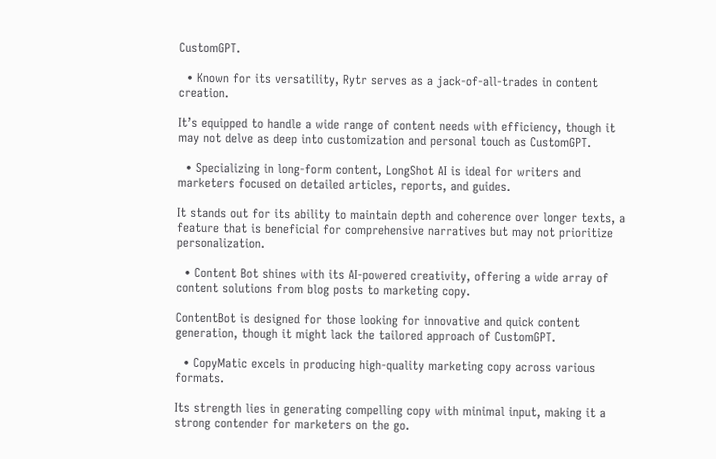CustomGPT.

  • Known for its versatility, Rytr serves as a jack-of-all-trades in content creation.

It’s equipped to handle a wide range of content needs with efficiency, though it may not delve as deep into customization and personal touch as CustomGPT.

  • Specializing in long-form content, LongShot AI is ideal for writers and marketers focused on detailed articles, reports, and guides.

It stands out for its ability to maintain depth and coherence over longer texts, a feature that is beneficial for comprehensive narratives but may not prioritize personalization.

  • Content Bot shines with its AI-powered creativity, offering a wide array of content solutions from blog posts to marketing copy.

ContentBot is designed for those looking for innovative and quick content generation, though it might lack the tailored approach of CustomGPT.

  • CopyMatic excels in producing high-quality marketing copy across various formats.

Its strength lies in generating compelling copy with minimal input, making it a strong contender for marketers on the go.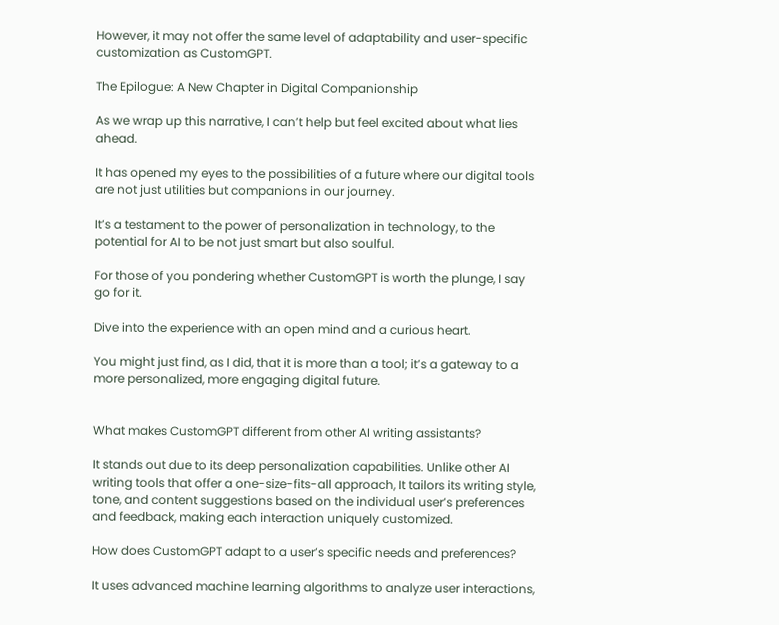However, it may not offer the same level of adaptability and user-specific customization as CustomGPT.

The Epilogue: A New Chapter in Digital Companionship

As we wrap up this narrative, I can’t help but feel excited about what lies ahead.

It has opened my eyes to the possibilities of a future where our digital tools are not just utilities but companions in our journey.

It’s a testament to the power of personalization in technology, to the potential for AI to be not just smart but also soulful.

For those of you pondering whether CustomGPT is worth the plunge, I say go for it.

Dive into the experience with an open mind and a curious heart.

You might just find, as I did, that it is more than a tool; it’s a gateway to a more personalized, more engaging digital future.


What makes CustomGPT different from other AI writing assistants?

It stands out due to its deep personalization capabilities. Unlike other AI writing tools that offer a one-size-fits-all approach, It tailors its writing style, tone, and content suggestions based on the individual user’s preferences and feedback, making each interaction uniquely customized.

How does CustomGPT adapt to a user’s specific needs and preferences?

It uses advanced machine learning algorithms to analyze user interactions,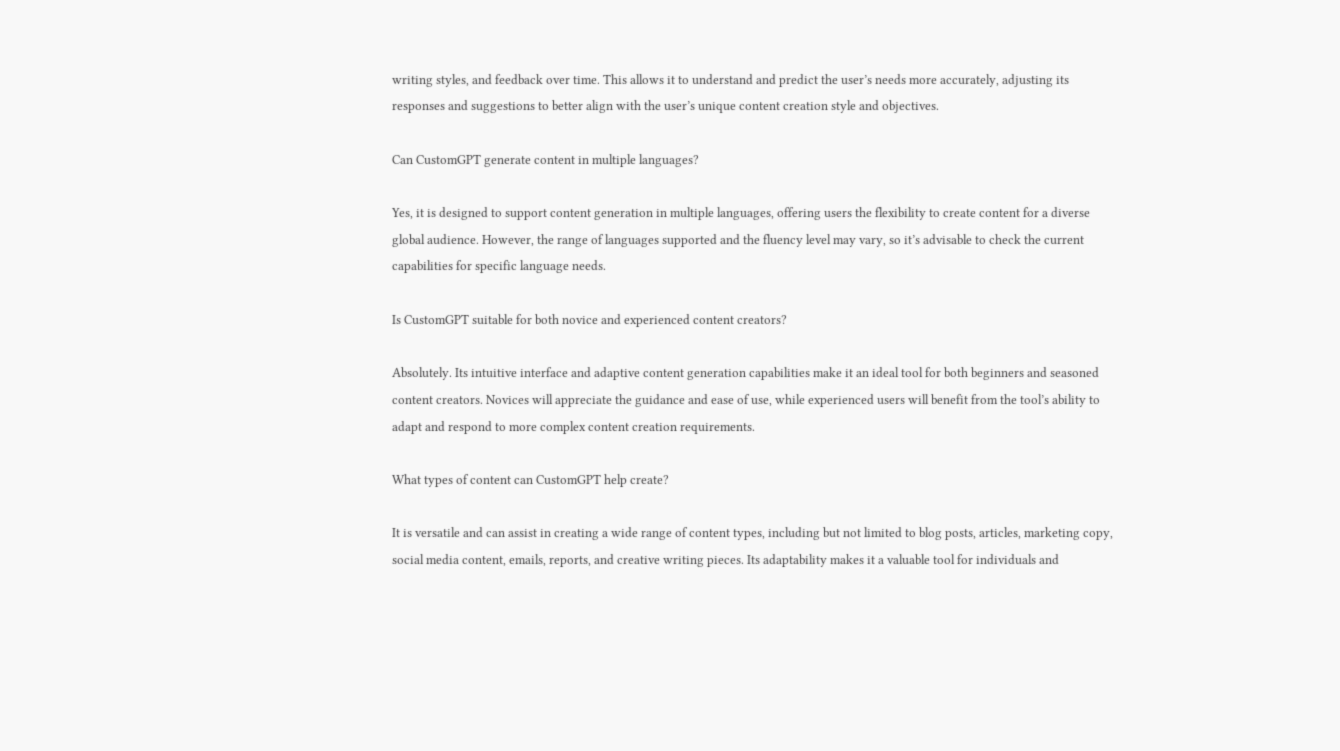writing styles, and feedback over time. This allows it to understand and predict the user’s needs more accurately, adjusting its responses and suggestions to better align with the user’s unique content creation style and objectives.

Can CustomGPT generate content in multiple languages?

Yes, it is designed to support content generation in multiple languages, offering users the flexibility to create content for a diverse global audience. However, the range of languages supported and the fluency level may vary, so it’s advisable to check the current capabilities for specific language needs.

Is CustomGPT suitable for both novice and experienced content creators?

Absolutely. Its intuitive interface and adaptive content generation capabilities make it an ideal tool for both beginners and seasoned content creators. Novices will appreciate the guidance and ease of use, while experienced users will benefit from the tool’s ability to adapt and respond to more complex content creation requirements.

What types of content can CustomGPT help create?

It is versatile and can assist in creating a wide range of content types, including but not limited to blog posts, articles, marketing copy, social media content, emails, reports, and creative writing pieces. Its adaptability makes it a valuable tool for individuals and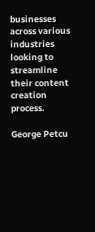businesses across various industries looking to streamline their content creation process.

George Petcu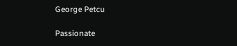George Petcu

Passionate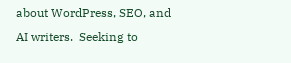about WordPress, SEO, and AI writers.  Seeking to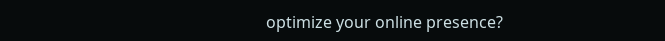optimize your online presence?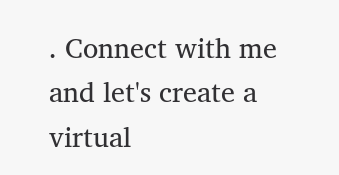. Connect with me and let's create a virtual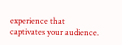experience that captivates your audience.